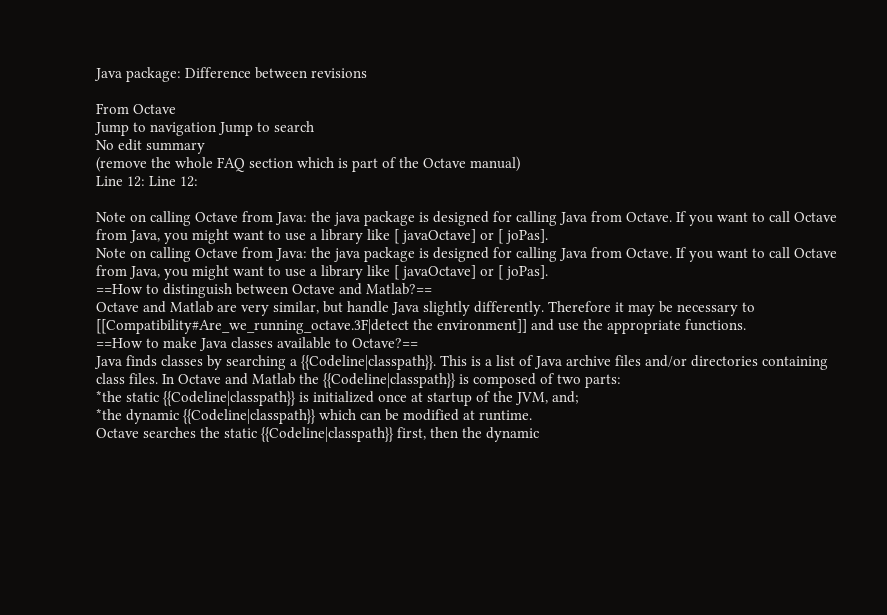Java package: Difference between revisions

From Octave
Jump to navigation Jump to search
No edit summary
(remove the whole FAQ section which is part of the Octave manual)
Line 12: Line 12:

Note on calling Octave from Java: the java package is designed for calling Java from Octave. If you want to call Octave from Java, you might want to use a library like [ javaOctave] or [ joPas].
Note on calling Octave from Java: the java package is designed for calling Java from Octave. If you want to call Octave from Java, you might want to use a library like [ javaOctave] or [ joPas].
==How to distinguish between Octave and Matlab?==
Octave and Matlab are very similar, but handle Java slightly differently. Therefore it may be necessary to [[Compatibility#Are_we_running_octave.3F|detect the environment]] and use the appropriate functions.
==How to make Java classes available to Octave?==
Java finds classes by searching a {{Codeline|classpath}}. This is a list of Java archive files and/or directories containing class files. In Octave and Matlab the {{Codeline|classpath}} is composed of two parts:
*the static {{Codeline|classpath}} is initialized once at startup of the JVM, and;
*the dynamic {{Codeline|classpath}} which can be modified at runtime.
Octave searches the static {{Codeline|classpath}} first, then the dynamic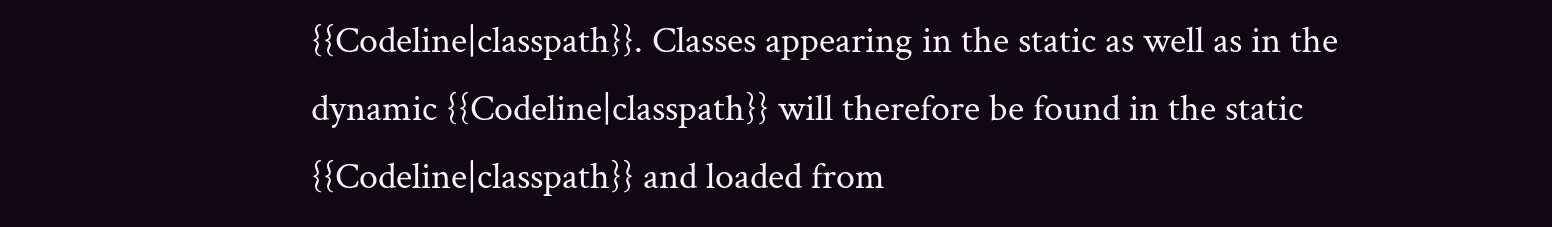{{Codeline|classpath}}. Classes appearing in the static as well as in the dynamic {{Codeline|classpath}} will therefore be found in the static {{Codeline|classpath}} and loaded from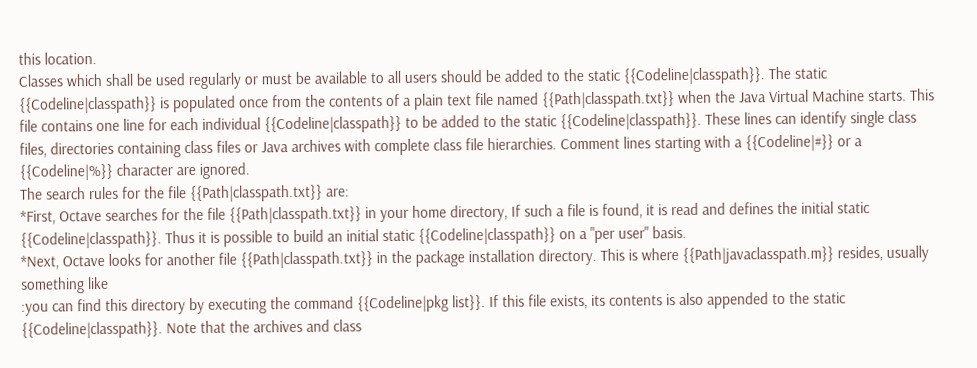this location.
Classes which shall be used regularly or must be available to all users should be added to the static {{Codeline|classpath}}. The static {{Codeline|classpath}} is populated once from the contents of a plain text file named {{Path|classpath.txt}} when the Java Virtual Machine starts. This file contains one line for each individual {{Codeline|classpath}} to be added to the static {{Codeline|classpath}}. These lines can identify single class files, directories containing class files or Java archives with complete class file hierarchies. Comment lines starting with a {{Codeline|#}} or a {{Codeline|%}} character are ignored.
The search rules for the file {{Path|classpath.txt}} are:
*First, Octave searches for the file {{Path|classpath.txt}} in your home directory, If such a file is found, it is read and defines the initial static {{Codeline|classpath}}. Thus it is possible to build an initial static {{Codeline|classpath}} on a "per user" basis.
*Next, Octave looks for another file {{Path|classpath.txt}} in the package installation directory. This is where {{Path|javaclasspath.m}} resides, usually something like
:you can find this directory by executing the command {{Codeline|pkg list}}. If this file exists, its contents is also appended to the static {{Codeline|classpath}}. Note that the archives and class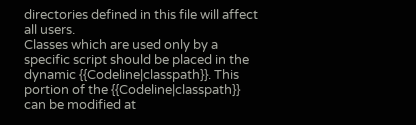directories defined in this file will affect all users.
Classes which are used only by a specific script should be placed in the dynamic {{Codeline|classpath}}. This portion of the {{Codeline|classpath}} can be modified at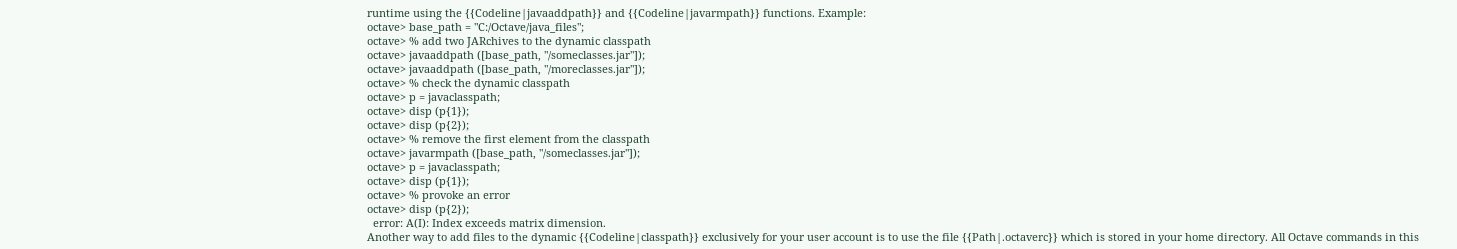runtime using the {{Codeline|javaaddpath}} and {{Codeline|javarmpath}} functions. Example:
octave> base_path = "C:/Octave/java_files";
octave> % add two JARchives to the dynamic classpath
octave> javaaddpath ([base_path, "/someclasses.jar"]);
octave> javaaddpath ([base_path, "/moreclasses.jar"]);
octave> % check the dynamic classpath
octave> p = javaclasspath;
octave> disp (p{1});
octave> disp (p{2});
octave> % remove the first element from the classpath
octave> javarmpath ([base_path, "/someclasses.jar"]);
octave> p = javaclasspath;
octave> disp (p{1});
octave> % provoke an error
octave> disp (p{2});
  error: A(I): Index exceeds matrix dimension.
Another way to add files to the dynamic {{Codeline|classpath}} exclusively for your user account is to use the file {{Path|.octaverc}} which is stored in your home directory. All Octave commands in this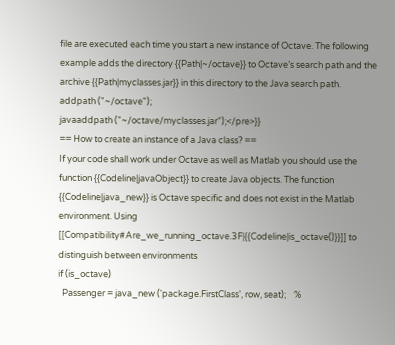file are executed each time you start a new instance of Octave. The following example adds the directory {{Path|~/octave}} to Octave’s search path and the archive {{Path|myclasses.jar}} in this directory to the Java search path.
addpath ("~/octave");
javaaddpath ("~/octave/myclasses.jar");</pre>}}
== How to create an instance of a Java class? ==
If your code shall work under Octave as well as Matlab you should use the function {{Codeline|javaObject}} to create Java objects. The function {{Codeline|java_new}} is Octave specific and does not exist in the Matlab environment. Using [[Compatibility#Are_we_running_octave.3F|{{Codeline|is_octave()}}]] to distinguish between environments
if (is_octave)
  Passenger = java_new ('package.FirstClass', row, seat);    %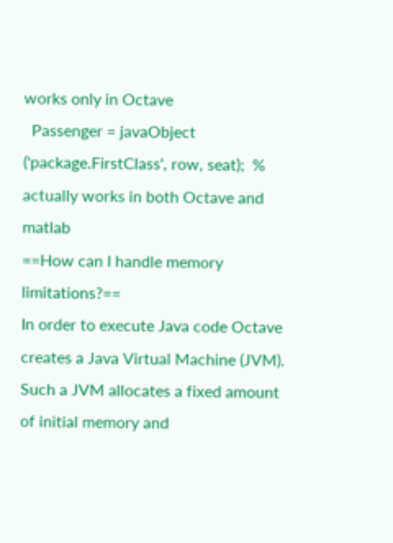works only in Octave
  Passenger = javaObject ('package.FirstClass', row, seat);  % actually works in both Octave and matlab
==How can I handle memory limitations?==
In order to execute Java code Octave creates a Java Virtual Machine (JVM). Such a JVM allocates a fixed amount of initial memory and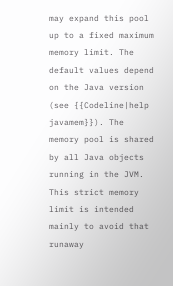may expand this pool up to a fixed maximum memory limit. The default values depend on the Java version (see {{Codeline|help javamem}}). The memory pool is shared by all Java objects running in the JVM. This strict memory limit is intended mainly to avoid that runaway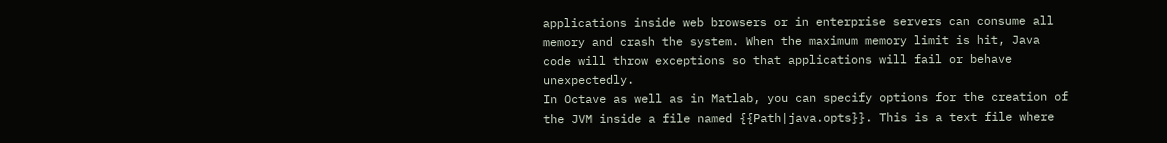applications inside web browsers or in enterprise servers can consume all memory and crash the system. When the maximum memory limit is hit, Java code will throw exceptions so that applications will fail or behave unexpectedly.
In Octave as well as in Matlab, you can specify options for the creation of the JVM inside a file named {{Path|java.opts}}. This is a text file where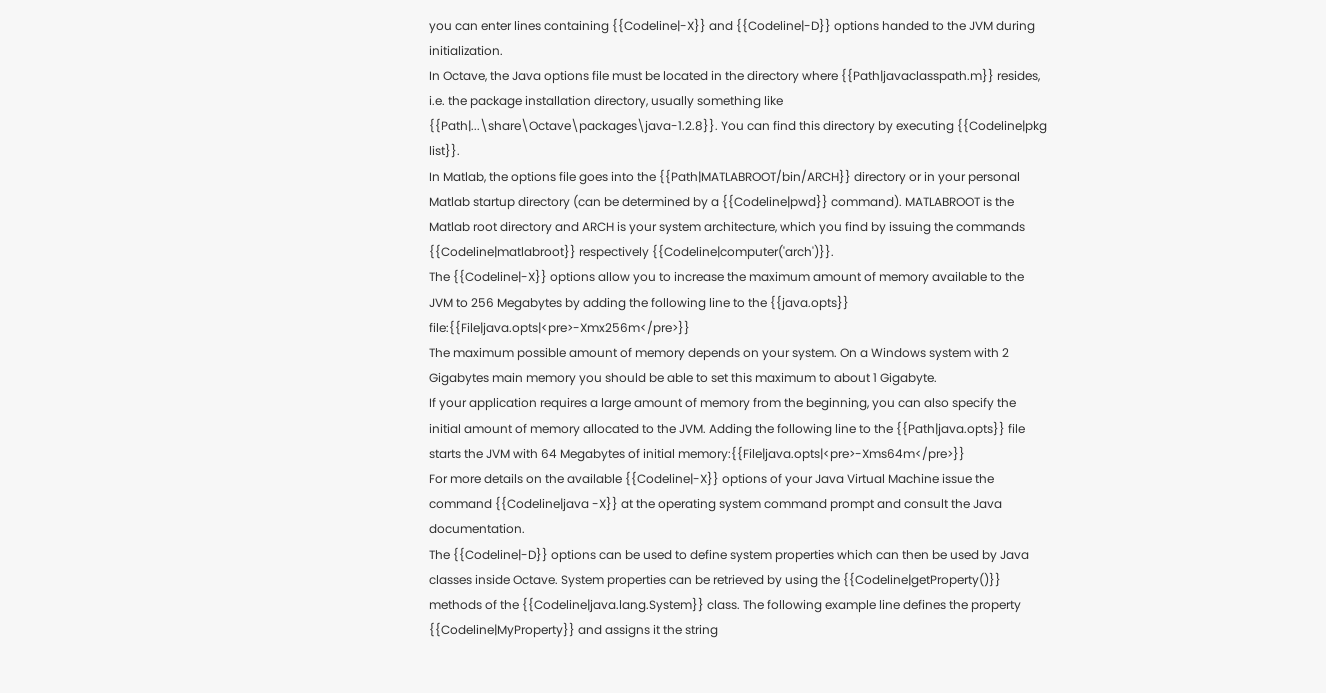you can enter lines containing {{Codeline|-X}} and {{Codeline|-D}} options handed to the JVM during initialization.
In Octave, the Java options file must be located in the directory where {{Path|javaclasspath.m}} resides, i.e. the package installation directory, usually something like {{Path|...\share\Octave\packages\java-1.2.8}}. You can find this directory by executing {{Codeline|pkg list}}.
In Matlab, the options file goes into the {{Path|MATLABROOT/bin/ARCH}} directory or in your personal Matlab startup directory (can be determined by a {{Codeline|pwd}} command). MATLABROOT is the Matlab root directory and ARCH is your system architecture, which you find by issuing the commands {{Codeline|matlabroot}} respectively {{Codeline|computer('arch')}}.
The {{Codeline|-X}} options allow you to increase the maximum amount of memory available to the JVM to 256 Megabytes by adding the following line to the {{java.opts}} file:{{File|java.opts|<pre>-Xmx256m</pre>}}
The maximum possible amount of memory depends on your system. On a Windows system with 2 Gigabytes main memory you should be able to set this maximum to about 1 Gigabyte.
If your application requires a large amount of memory from the beginning, you can also specify the initial amount of memory allocated to the JVM. Adding the following line to the {{Path|java.opts}} file starts the JVM with 64 Megabytes of initial memory:{{File|java.opts|<pre>-Xms64m</pre>}}
For more details on the available {{Codeline|-X}} options of your Java Virtual Machine issue the command {{Codeline|java -X}} at the operating system command prompt and consult the Java documentation.
The {{Codeline|-D}} options can be used to define system properties which can then be used by Java
classes inside Octave. System properties can be retrieved by using the {{Codeline|getProperty()}}
methods of the {{Codeline|java.lang.System}} class. The following example line defines the property
{{Codeline|MyProperty}} and assigns it the string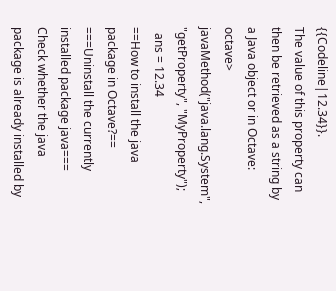{{Codeline|12.34}}.
The value of this property can then be retrieved as a string by a Java object or in Octave:
octave> javaMethod("java.lang.System", "getProperty", "MyProperty");
  ans = 12.34
==How to install the java package in Octave?==
===Uninstall the currently installed package java===
Check whether the java package is already installed by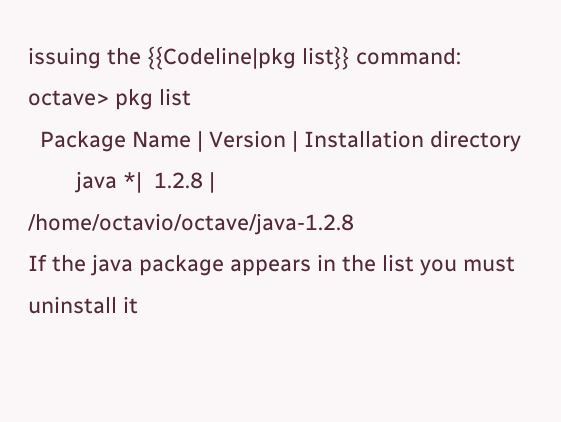issuing the {{Codeline|pkg list}} command:
octave> pkg list
  Package Name | Version | Installation directory
        java *|  1.2.8 | /home/octavio/octave/java-1.2.8
If the java package appears in the list you must uninstall it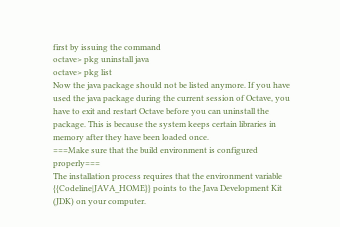first by issuing the command
octave> pkg uninstall java
octave> pkg list
Now the java package should not be listed anymore. If you have used the java package during the current session of Octave, you have to exit and restart Octave before you can uninstall the package. This is because the system keeps certain libraries in memory after they have been loaded once.
===Make sure that the build environment is configured properly===
The installation process requires that the environment variable {{Codeline|JAVA_HOME}} points to the Java Development Kit (JDK) on your computer.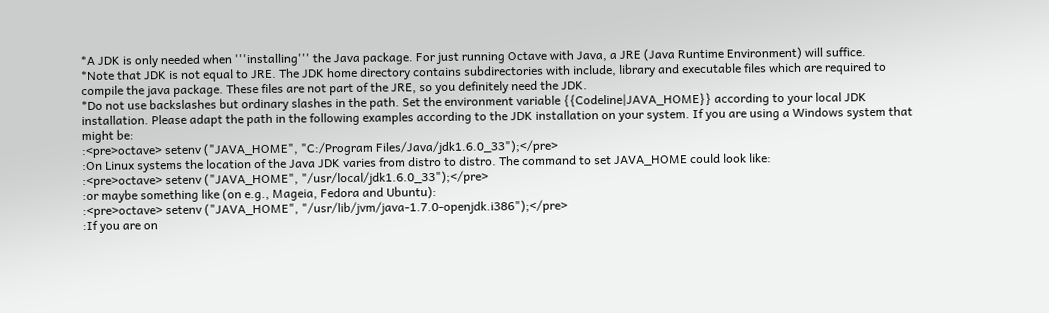*A JDK is only needed when '''installing''' the Java package. For just running Octave with Java, a JRE (Java Runtime Environment) will suffice.
*Note that JDK is not equal to JRE. The JDK home directory contains subdirectories with include, library and executable files which are required to compile the java package. These files are not part of the JRE, so you definitely need the JDK.
*Do not use backslashes but ordinary slashes in the path. Set the environment variable {{Codeline|JAVA_HOME}} according to your local JDK installation. Please adapt the path in the following examples according to the JDK installation on your system. If you are using a Windows system that might be:
:<pre>octave> setenv ("JAVA_HOME", "C:/Program Files/Java/jdk1.6.0_33");</pre>
:On Linux systems the location of the Java JDK varies from distro to distro. The command to set JAVA_HOME could look like:
:<pre>octave> setenv ("JAVA_HOME", "/usr/local/jdk1.6.0_33");</pre>
:or maybe something like (on e.g., Mageia, Fedora and Ubuntu):
:<pre>octave> setenv ("JAVA_HOME", "/usr/lib/jvm/java-1.7.0-openjdk.i386");</pre>
:If you are on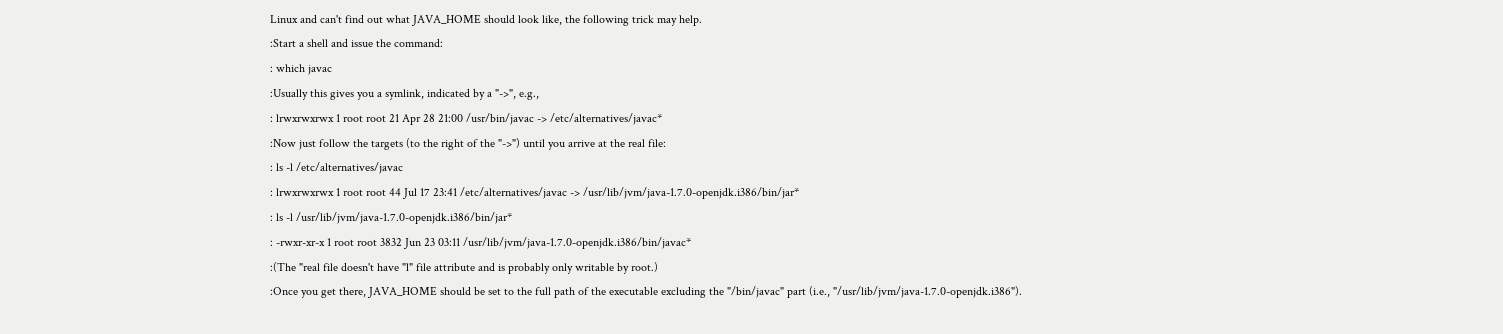Linux and can't find out what JAVA_HOME should look like, the following trick may help.
:Start a shell and issue the command:
: which javac
:Usually this gives you a symlink, indicated by a "->", e.g.,
: lrwxrwxrwx 1 root root 21 Apr 28 21:00 /usr/bin/javac -> /etc/alternatives/javac*
:Now just follow the targets (to the right of the "->") until you arrive at the real file:
: ls -l /etc/alternatives/javac
: lrwxrwxrwx 1 root root 44 Jul 17 23:41 /etc/alternatives/javac -> /usr/lib/jvm/java-1.7.0-openjdk.i386/bin/jar*
: ls -l /usr/lib/jvm/java-1.7.0-openjdk.i386/bin/jar*
: -rwxr-xr-x 1 root root 3832 Jun 23 03:11 /usr/lib/jvm/java-1.7.0-openjdk.i386/bin/javac*
:(The "real file doesn't have "l" file attribute and is probably only writable by root.)
:Once you get there, JAVA_HOME should be set to the full path of the executable excluding the "/bin/javac" part (i.e., "/usr/lib/jvm/java-1.7.0-openjdk.i386").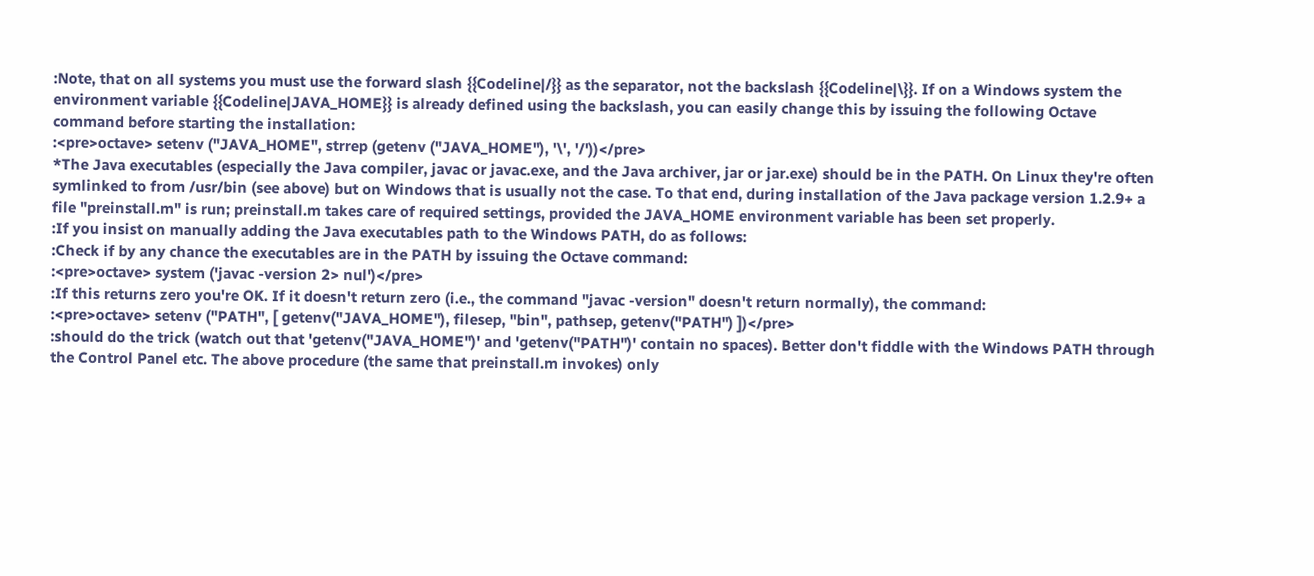:Note, that on all systems you must use the forward slash {{Codeline|/}} as the separator, not the backslash {{Codeline|\}}. If on a Windows system the environment variable {{Codeline|JAVA_HOME}} is already defined using the backslash, you can easily change this by issuing the following Octave command before starting the installation:
:<pre>octave> setenv ("JAVA_HOME", strrep (getenv ("JAVA_HOME"), '\', '/'))</pre>
*The Java executables (especially the Java compiler, javac or javac.exe, and the Java archiver, jar or jar.exe) should be in the PATH. On Linux they're often symlinked to from /usr/bin (see above) but on Windows that is usually not the case. To that end, during installation of the Java package version 1.2.9+ a file "preinstall.m" is run; preinstall.m takes care of required settings, provided the JAVA_HOME environment variable has been set properly.
:If you insist on manually adding the Java executables path to the Windows PATH, do as follows:
:Check if by any chance the executables are in the PATH by issuing the Octave command:
:<pre>octave> system ('javac -version 2> nul')</pre>
:If this returns zero you're OK. If it doesn't return zero (i.e., the command "javac -version" doesn't return normally), the command:
:<pre>octave> setenv ("PATH", [ getenv("JAVA_HOME"), filesep, "bin", pathsep, getenv("PATH") ])</pre>
:should do the trick (watch out that 'getenv("JAVA_HOME")' and 'getenv("PATH")' contain no spaces). Better don't fiddle with the Windows PATH through the Control Panel etc. The above procedure (the same that preinstall.m invokes) only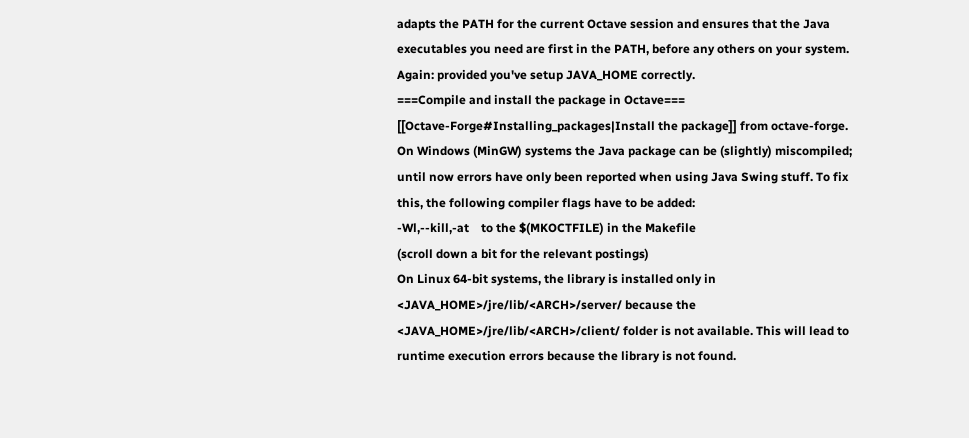adapts the PATH for the current Octave session and ensures that the Java executables you need are first in the PATH, before any others on your system. Again: provided you've setup JAVA_HOME correctly.
===Compile and install the package in Octave===
[[Octave-Forge#Installing_packages|Install the package]] from octave-forge.
On Windows (MinGW) systems the Java package can be (slightly) miscompiled; until now errors have only been reported when using Java Swing stuff. To fix this, the following compiler flags have to be added:
-Wl,--kill,-at    to the $(MKOCTFILE) in the Makefile
(scroll down a bit for the relevant postings)
On Linux 64-bit systems, the library is installed only in <JAVA_HOME>/jre/lib/<ARCH>/server/ because the <JAVA_HOME>/jre/lib/<ARCH>/client/ folder is not available. This will lead to runtime execution errors because the library is not found.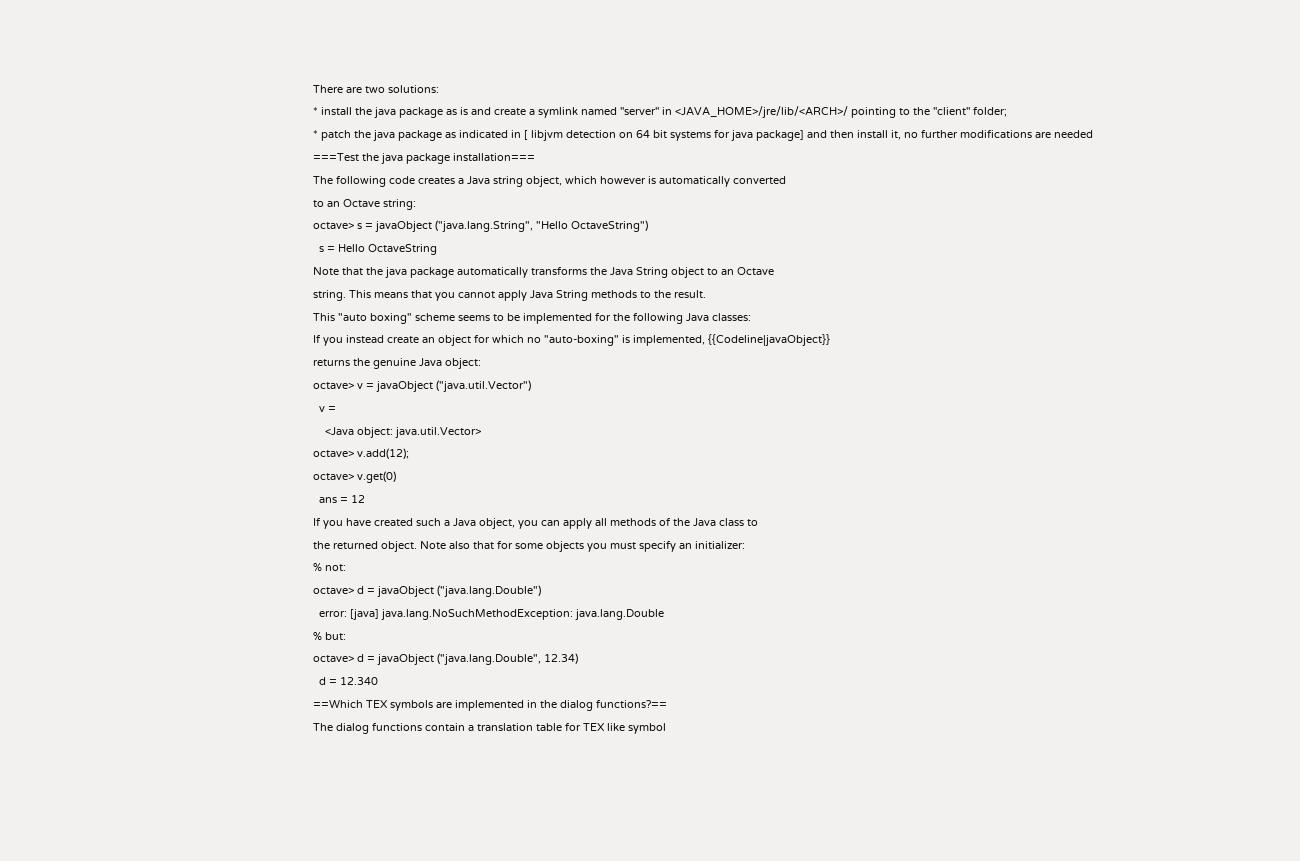There are two solutions:
* install the java package as is and create a symlink named ''server'' in <JAVA_HOME>/jre/lib/<ARCH>/ pointing to the ''client'' folder;
* patch the java package as indicated in [ libjvm detection on 64 bit systems for java package] and then install it, no further modifications are needed
===Test the java package installation===
The following code creates a Java string object, which however is automatically converted
to an Octave string:
octave> s = javaObject ("java.lang.String", "Hello OctaveString")
  s = Hello OctaveString
Note that the java package automatically transforms the Java String object to an Octave
string. This means that you cannot apply Java String methods to the result.
This "auto boxing" scheme seems to be implemented for the following Java classes:
If you instead create an object for which no "auto-boxing" is implemented, {{Codeline|javaObject}}
returns the genuine Java object:
octave> v = javaObject ("java.util.Vector")
  v =
    <Java object: java.util.Vector>
octave> v.add(12);
octave> v.get(0)
  ans = 12
If you have created such a Java object, you can apply all methods of the Java class to
the returned object. Note also that for some objects you must specify an initializer:
% not:
octave> d = javaObject ("java.lang.Double")
  error: [java] java.lang.NoSuchMethodException: java.lang.Double
% but:
octave> d = javaObject ("java.lang.Double", 12.34)
  d = 12.340
==Which TEX symbols are implemented in the dialog functions?==
The dialog functions contain a translation table for TEX like symbol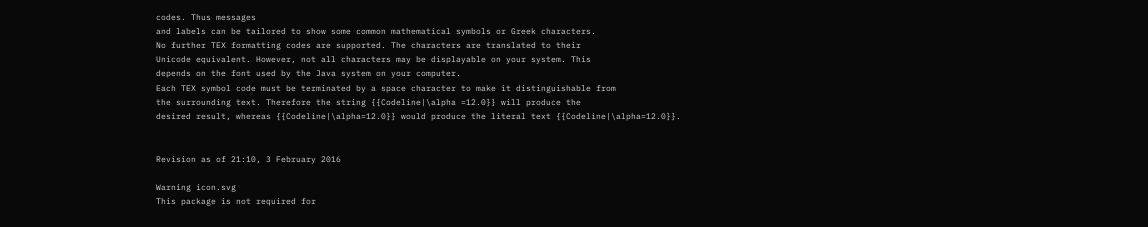codes. Thus messages
and labels can be tailored to show some common mathematical symbols or Greek characters.
No further TEX formatting codes are supported. The characters are translated to their
Unicode equivalent. However, not all characters may be displayable on your system. This
depends on the font used by the Java system on your computer.
Each TEX symbol code must be terminated by a space character to make it distinguishable from
the surrounding text. Therefore the string {{Codeline|\alpha =12.0}} will produce the
desired result, whereas {{Codeline|\alpha=12.0}} would produce the literal text {{Codeline|\alpha=12.0}}.


Revision as of 21:10, 3 February 2016

Warning icon.svg
This package is not required for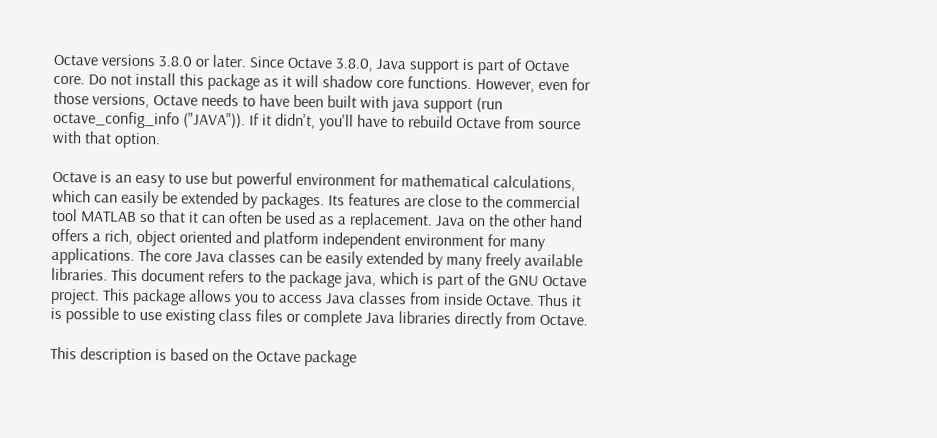Octave versions 3.8.0 or later. Since Octave 3.8.0, Java support is part of Octave core. Do not install this package as it will shadow core functions. However, even for those versions, Octave needs to have been built with java support (run octave_config_info ("JAVA")). If it didn't, you'll have to rebuild Octave from source with that option.

Octave is an easy to use but powerful environment for mathematical calculations, which can easily be extended by packages. Its features are close to the commercial tool MATLAB so that it can often be used as a replacement. Java on the other hand offers a rich, object oriented and platform independent environment for many applications. The core Java classes can be easily extended by many freely available libraries. This document refers to the package java, which is part of the GNU Octave project. This package allows you to access Java classes from inside Octave. Thus it is possible to use existing class files or complete Java libraries directly from Octave.

This description is based on the Octave package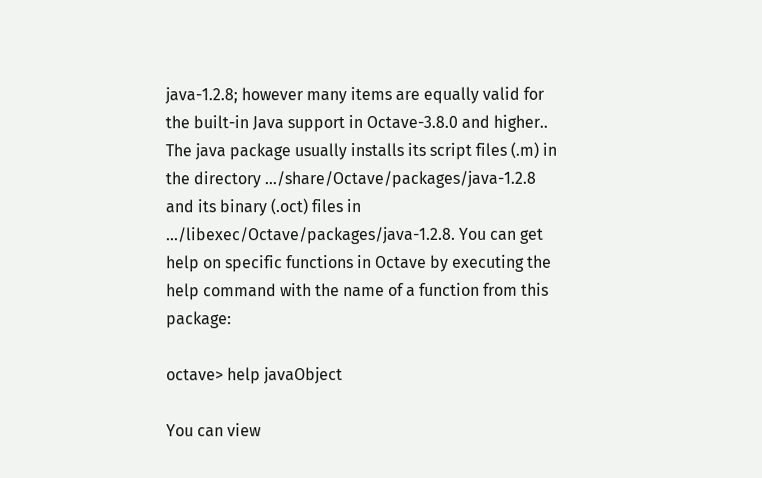java-1.2.8; however many items are equally valid for the built-in Java support in Octave-3.8.0 and higher.. The java package usually installs its script files (.m) in the directory .../share/Octave/packages/java-1.2.8 and its binary (.oct) files in .../libexec/Octave/packages/java-1.2.8. You can get help on specific functions in Octave by executing the help command with the name of a function from this package:

octave> help javaObject

You can view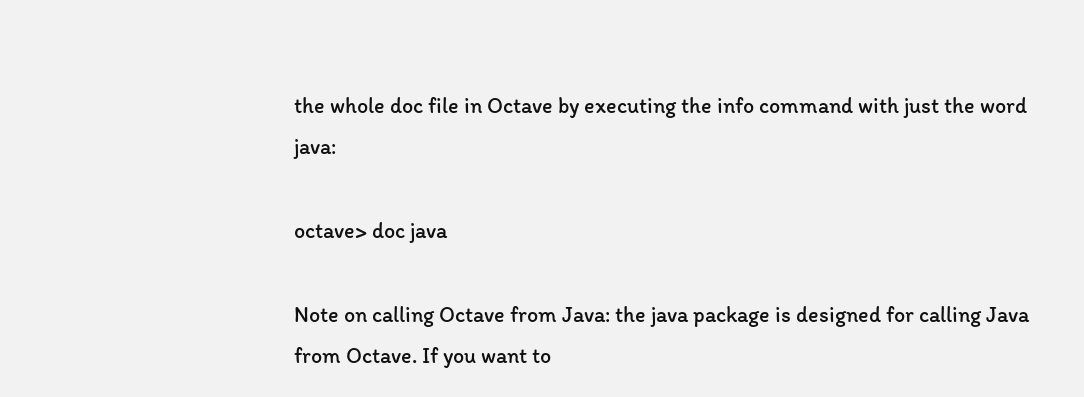the whole doc file in Octave by executing the info command with just the word java:

octave> doc java

Note on calling Octave from Java: the java package is designed for calling Java from Octave. If you want to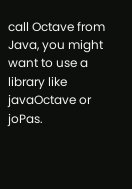call Octave from Java, you might want to use a library like javaOctave or joPas.